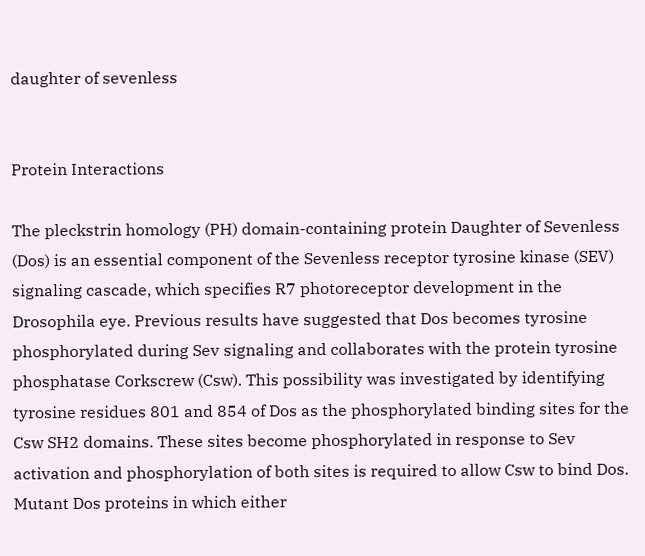daughter of sevenless


Protein Interactions

The pleckstrin homology (PH) domain-containing protein Daughter of Sevenless (Dos) is an essential component of the Sevenless receptor tyrosine kinase (SEV) signaling cascade, which specifies R7 photoreceptor development in the Drosophila eye. Previous results have suggested that Dos becomes tyrosine phosphorylated during Sev signaling and collaborates with the protein tyrosine phosphatase Corkscrew (Csw). This possibility was investigated by identifying tyrosine residues 801 and 854 of Dos as the phosphorylated binding sites for the Csw SH2 domains. These sites become phosphorylated in response to Sev activation and phosphorylation of both sites is required to allow Csw to bind Dos. Mutant Dos proteins in which either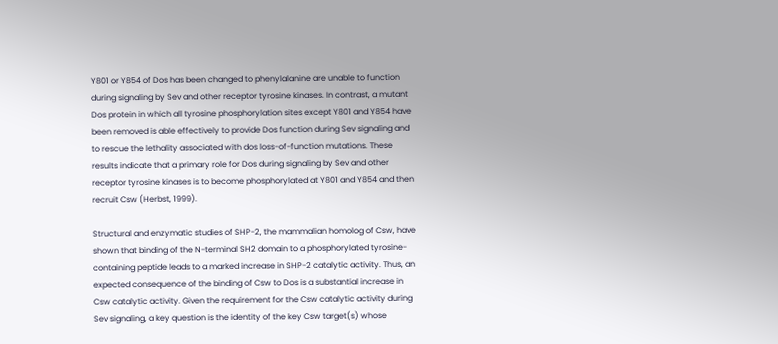Y801 or Y854 of Dos has been changed to phenylalanine are unable to function during signaling by Sev and other receptor tyrosine kinases. In contrast, a mutant Dos protein in which all tyrosine phosphorylation sites except Y801 and Y854 have been removed is able effectively to provide Dos function during Sev signaling and to rescue the lethality associated with dos loss-of-function mutations. These results indicate that a primary role for Dos during signaling by Sev and other receptor tyrosine kinases is to become phosphorylated at Y801 and Y854 and then recruit Csw (Herbst, 1999).

Structural and enzymatic studies of SHP-2, the mammalian homolog of Csw, have shown that binding of the N-terminal SH2 domain to a phosphorylated tyrosine-containing peptide leads to a marked increase in SHP-2 catalytic activity. Thus, an expected consequence of the binding of Csw to Dos is a substantial increase in Csw catalytic activity. Given the requirement for the Csw catalytic activity during Sev signaling, a key question is the identity of the key Csw target(s) whose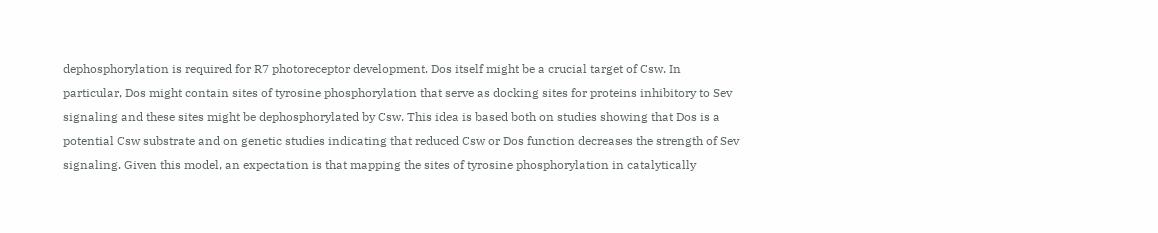dephosphorylation is required for R7 photoreceptor development. Dos itself might be a crucial target of Csw. In particular, Dos might contain sites of tyrosine phosphorylation that serve as docking sites for proteins inhibitory to Sev signaling and these sites might be dephosphorylated by Csw. This idea is based both on studies showing that Dos is a potential Csw substrate and on genetic studies indicating that reduced Csw or Dos function decreases the strength of Sev signaling. Given this model, an expectation is that mapping the sites of tyrosine phosphorylation in catalytically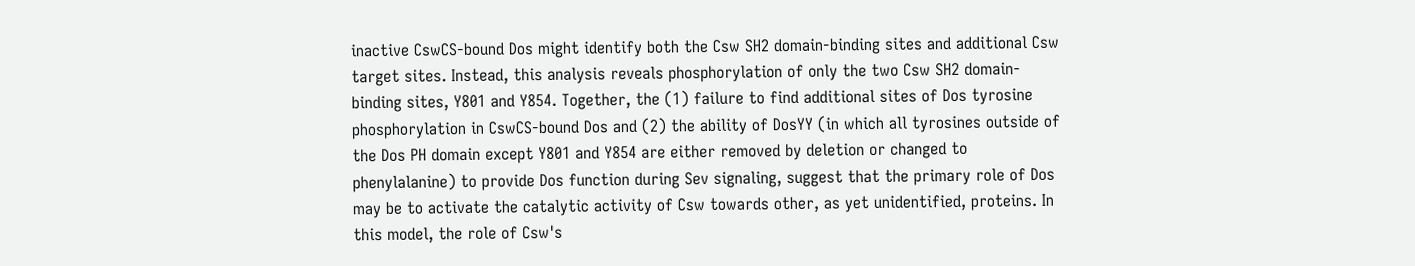inactive CswCS-bound Dos might identify both the Csw SH2 domain-binding sites and additional Csw target sites. Instead, this analysis reveals phosphorylation of only the two Csw SH2 domain-binding sites, Y801 and Y854. Together, the (1) failure to find additional sites of Dos tyrosine phosphorylation in CswCS-bound Dos and (2) the ability of DosYY (in which all tyrosines outside of the Dos PH domain except Y801 and Y854 are either removed by deletion or changed to phenylalanine) to provide Dos function during Sev signaling, suggest that the primary role of Dos may be to activate the catalytic activity of Csw towards other, as yet unidentified, proteins. In this model, the role of Csw's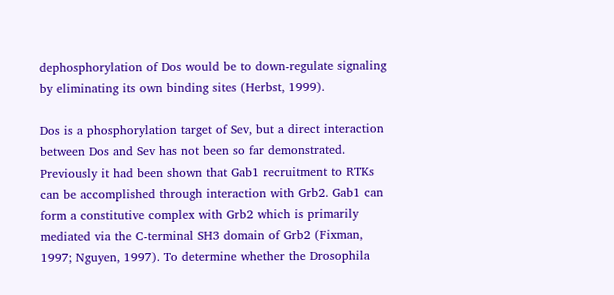dephosphorylation of Dos would be to down-regulate signaling by eliminating its own binding sites (Herbst, 1999).

Dos is a phosphorylation target of Sev, but a direct interaction between Dos and Sev has not been so far demonstrated. Previously it had been shown that Gab1 recruitment to RTKs can be accomplished through interaction with Grb2. Gab1 can form a constitutive complex with Grb2 which is primarily mediated via the C-terminal SH3 domain of Grb2 (Fixman, 1997; Nguyen, 1997). To determine whether the Drosophila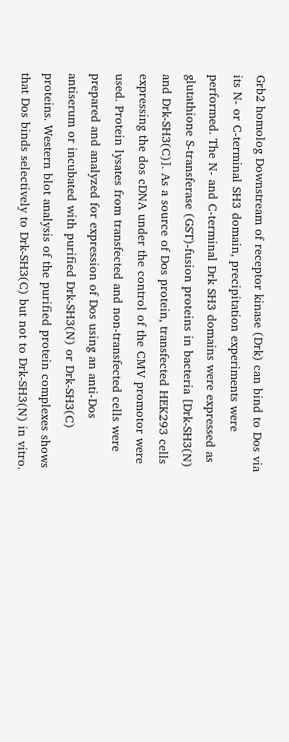Grb2 homolog Downstream of receptor kinase (Drk) can bind to Dos via its N- or C-terminal SH3 domain, precipitation experiments were performed. The N- and C-terminal Drk SH3 domains were expressed as glutathione S-transferase (GST)-fusion proteins in bacteria [Drk-SH3(N) and Drk-SH3(C)]. As a source of Dos protein, transfected HEK293 cells expressing the dos cDNA under the control of the CMV promotor were used. Protein lysates from transfected and non-transfected cells were prepared and analyzed for expression of Dos using an anti-Dos antiserum or incubated with purified Drk-SH3(N) or Drk-SH3(C) proteins. Western blot analysis of the purified protein complexes shows that Dos binds selectively to Drk-SH3(C) but not to Drk-SH3(N) in vitro.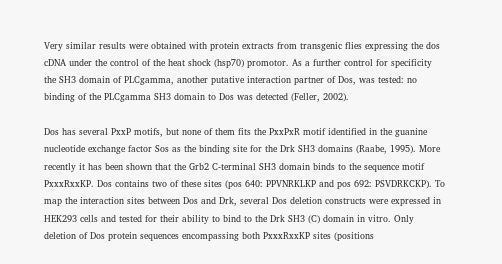Very similar results were obtained with protein extracts from transgenic flies expressing the dos cDNA under the control of the heat shock (hsp70) promotor. As a further control for specificity the SH3 domain of PLCgamma, another putative interaction partner of Dos, was tested: no binding of the PLCgamma SH3 domain to Dos was detected (Feller, 2002).

Dos has several PxxP motifs, but none of them fits the PxxPxR motif identified in the guanine nucleotide exchange factor Sos as the binding site for the Drk SH3 domains (Raabe, 1995). More recently it has been shown that the Grb2 C-terminal SH3 domain binds to the sequence motif PxxxRxxKP. Dos contains two of these sites (pos 640: PPVNRKLKP and pos 692: PSVDRKCKP). To map the interaction sites between Dos and Drk, several Dos deletion constructs were expressed in HEK293 cells and tested for their ability to bind to the Drk SH3 (C) domain in vitro. Only deletion of Dos protein sequences encompassing both PxxxRxxKP sites (positions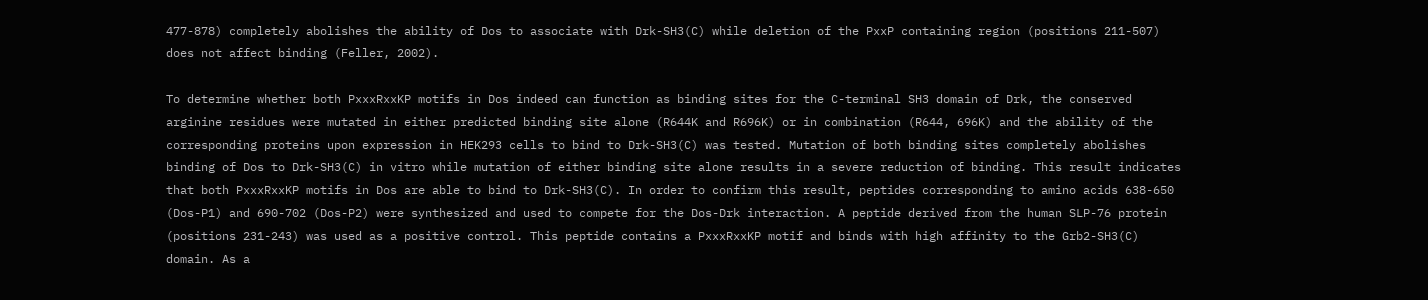477-878) completely abolishes the ability of Dos to associate with Drk-SH3(C) while deletion of the PxxP containing region (positions 211-507) does not affect binding (Feller, 2002).

To determine whether both PxxxRxxKP motifs in Dos indeed can function as binding sites for the C-terminal SH3 domain of Drk, the conserved arginine residues were mutated in either predicted binding site alone (R644K and R696K) or in combination (R644, 696K) and the ability of the corresponding proteins upon expression in HEK293 cells to bind to Drk-SH3(C) was tested. Mutation of both binding sites completely abolishes binding of Dos to Drk-SH3(C) in vitro while mutation of either binding site alone results in a severe reduction of binding. This result indicates that both PxxxRxxKP motifs in Dos are able to bind to Drk-SH3(C). In order to confirm this result, peptides corresponding to amino acids 638-650 (Dos-P1) and 690-702 (Dos-P2) were synthesized and used to compete for the Dos-Drk interaction. A peptide derived from the human SLP-76 protein (positions 231-243) was used as a positive control. This peptide contains a PxxxRxxKP motif and binds with high affinity to the Grb2-SH3(C) domain. As a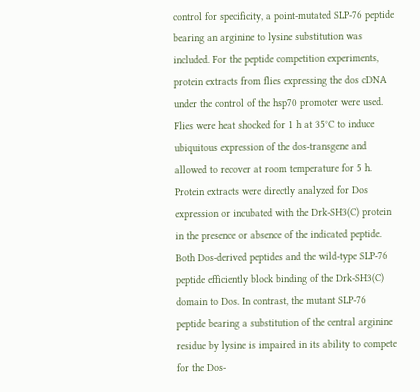control for specificity, a point-mutated SLP-76 peptide bearing an arginine to lysine substitution was included. For the peptide competition experiments, protein extracts from flies expressing the dos cDNA under the control of the hsp70 promoter were used. Flies were heat shocked for 1 h at 35°C to induce ubiquitous expression of the dos-transgene and allowed to recover at room temperature for 5 h. Protein extracts were directly analyzed for Dos expression or incubated with the Drk-SH3(C) protein in the presence or absence of the indicated peptide. Both Dos-derived peptides and the wild-type SLP-76 peptide efficiently block binding of the Drk-SH3(C) domain to Dos. In contrast, the mutant SLP-76 peptide bearing a substitution of the central arginine residue by lysine is impaired in its ability to compete for the Dos-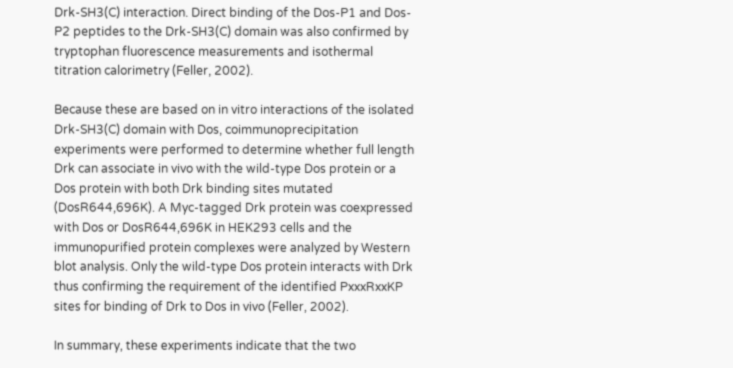Drk-SH3(C) interaction. Direct binding of the Dos-P1 and Dos-P2 peptides to the Drk-SH3(C) domain was also confirmed by tryptophan fluorescence measurements and isothermal titration calorimetry (Feller, 2002).

Because these are based on in vitro interactions of the isolated Drk-SH3(C) domain with Dos, coimmunoprecipitation experiments were performed to determine whether full length Drk can associate in vivo with the wild-type Dos protein or a Dos protein with both Drk binding sites mutated (DosR644,696K). A Myc-tagged Drk protein was coexpressed with Dos or DosR644,696K in HEK293 cells and the immunopurified protein complexes were analyzed by Western blot analysis. Only the wild-type Dos protein interacts with Drk thus confirming the requirement of the identified PxxxRxxKP sites for binding of Drk to Dos in vivo (Feller, 2002).

In summary, these experiments indicate that the two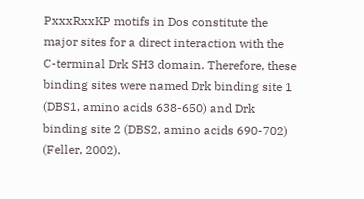PxxxRxxKP motifs in Dos constitute the major sites for a direct interaction with the C-terminal Drk SH3 domain. Therefore, these binding sites were named Drk binding site 1 (DBS1, amino acids 638-650) and Drk binding site 2 (DBS2, amino acids 690-702) (Feller, 2002).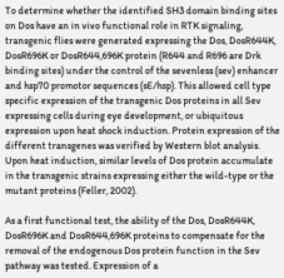To determine whether the identified SH3 domain binding sites on Dos have an in vivo functional role in RTK signaling, transgenic flies were generated expressing the Dos, DosR644K, DosR696K or DosR644,696K protein (R644 and R696 are Drk binding sites) under the control of the sevenless (sev) enhancer and hsp70 promotor sequences (sE/hsp). This allowed cell type specific expression of the transgenic Dos proteins in all Sev expressing cells during eye development, or ubiquitous expression upon heat shock induction. Protein expression of the different transgenes was verified by Western blot analysis. Upon heat induction, similar levels of Dos protein accumulate in the transgenic strains expressing either the wild-type or the mutant proteins (Feller, 2002).

As a first functional test, the ability of the Dos, DosR644K, DosR696K and DosR644,696K proteins to compensate for the removal of the endogenous Dos protein function in the Sev pathway was tested. Expression of a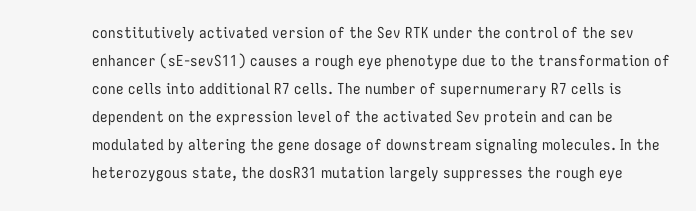constitutively activated version of the Sev RTK under the control of the sev enhancer (sE-sevS11) causes a rough eye phenotype due to the transformation of cone cells into additional R7 cells. The number of supernumerary R7 cells is dependent on the expression level of the activated Sev protein and can be modulated by altering the gene dosage of downstream signaling molecules. In the heterozygous state, the dosR31 mutation largely suppresses the rough eye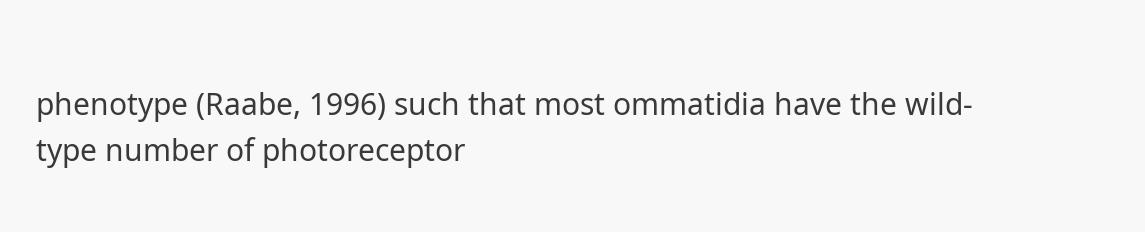phenotype (Raabe, 1996) such that most ommatidia have the wild-type number of photoreceptor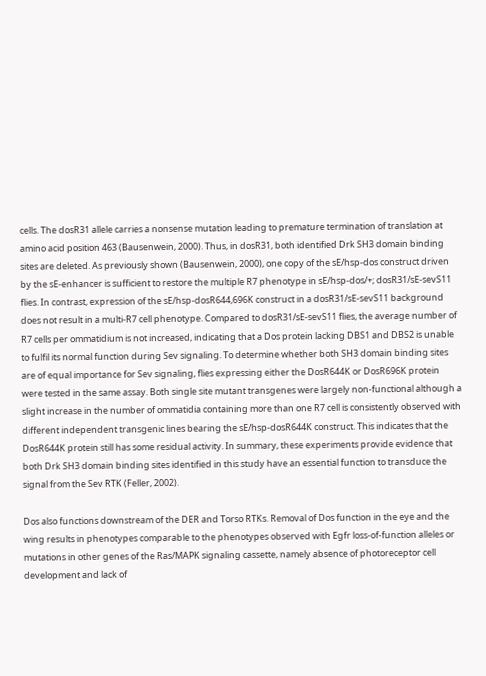cells. The dosR31 allele carries a nonsense mutation leading to premature termination of translation at amino acid position 463 (Bausenwein, 2000). Thus, in dosR31, both identified Drk SH3 domain binding sites are deleted. As previously shown (Bausenwein, 2000), one copy of the sE/hsp-dos construct driven by the sE-enhancer is sufficient to restore the multiple R7 phenotype in sE/hsp-dos/+; dosR31/sE-sevS11 flies. In contrast, expression of the sE/hsp-dosR644,696K construct in a dosR31/sE-sevS11 background does not result in a multi-R7 cell phenotype. Compared to dosR31/sE-sevS11 flies, the average number of R7 cells per ommatidium is not increased, indicating that a Dos protein lacking DBS1 and DBS2 is unable to fulfil its normal function during Sev signaling. To determine whether both SH3 domain binding sites are of equal importance for Sev signaling, flies expressing either the DosR644K or DosR696K protein were tested in the same assay. Both single site mutant transgenes were largely non-functional although a slight increase in the number of ommatidia containing more than one R7 cell is consistently observed with different independent transgenic lines bearing the sE/hsp-dosR644K construct. This indicates that the DosR644K protein still has some residual activity. In summary, these experiments provide evidence that both Drk SH3 domain binding sites identified in this study have an essential function to transduce the signal from the Sev RTK (Feller, 2002).

Dos also functions downstream of the DER and Torso RTKs. Removal of Dos function in the eye and the wing results in phenotypes comparable to the phenotypes observed with Egfr loss-of-function alleles or mutations in other genes of the Ras/MAPK signaling cassette, namely absence of photoreceptor cell development and lack of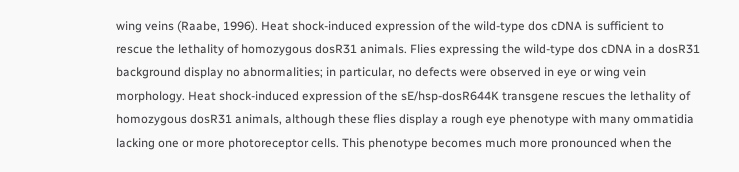wing veins (Raabe, 1996). Heat shock-induced expression of the wild-type dos cDNA is sufficient to rescue the lethality of homozygous dosR31 animals. Flies expressing the wild-type dos cDNA in a dosR31 background display no abnormalities; in particular, no defects were observed in eye or wing vein morphology. Heat shock-induced expression of the sE/hsp-dosR644K transgene rescues the lethality of homozygous dosR31 animals, although these flies display a rough eye phenotype with many ommatidia lacking one or more photoreceptor cells. This phenotype becomes much more pronounced when the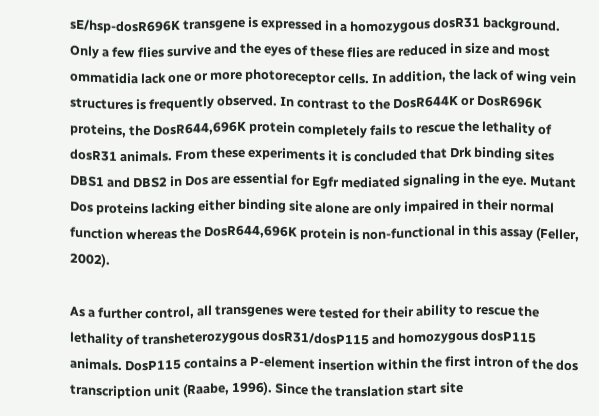sE/hsp-dosR696K transgene is expressed in a homozygous dosR31 background. Only a few flies survive and the eyes of these flies are reduced in size and most ommatidia lack one or more photoreceptor cells. In addition, the lack of wing vein structures is frequently observed. In contrast to the DosR644K or DosR696K proteins, the DosR644,696K protein completely fails to rescue the lethality of dosR31 animals. From these experiments it is concluded that Drk binding sites DBS1 and DBS2 in Dos are essential for Egfr mediated signaling in the eye. Mutant Dos proteins lacking either binding site alone are only impaired in their normal function whereas the DosR644,696K protein is non-functional in this assay (Feller, 2002).

As a further control, all transgenes were tested for their ability to rescue the lethality of transheterozygous dosR31/dosP115 and homozygous dosP115 animals. DosP115 contains a P-element insertion within the first intron of the dos transcription unit (Raabe, 1996). Since the translation start site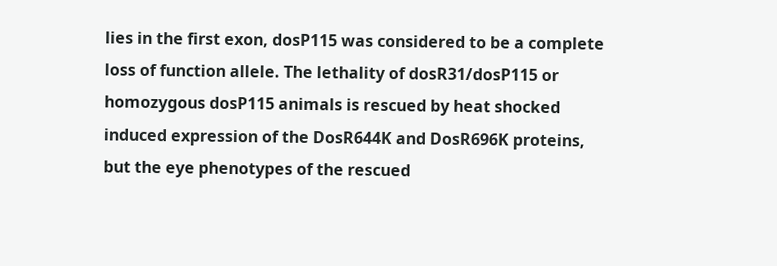lies in the first exon, dosP115 was considered to be a complete loss of function allele. The lethality of dosR31/dosP115 or homozygous dosP115 animals is rescued by heat shocked induced expression of the DosR644K and DosR696K proteins, but the eye phenotypes of the rescued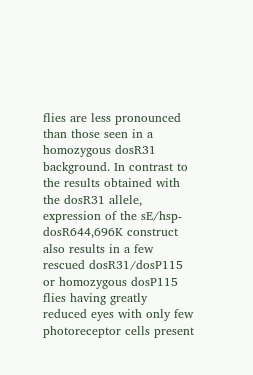flies are less pronounced than those seen in a homozygous dosR31 background. In contrast to the results obtained with the dosR31 allele, expression of the sE/hsp-dosR644,696K construct also results in a few rescued dosR31/dosP115 or homozygous dosP115 flies having greatly reduced eyes with only few photoreceptor cells present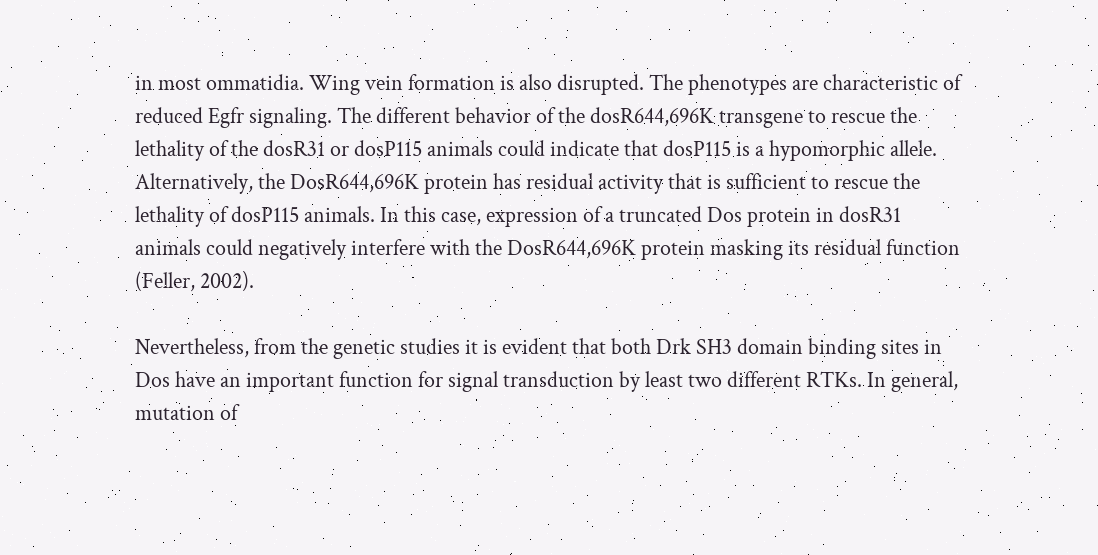in most ommatidia. Wing vein formation is also disrupted. The phenotypes are characteristic of reduced Egfr signaling. The different behavior of the dosR644,696K transgene to rescue the lethality of the dosR31 or dosP115 animals could indicate that dosP115 is a hypomorphic allele. Alternatively, the DosR644,696K protein has residual activity that is sufficient to rescue the lethality of dosP115 animals. In this case, expression of a truncated Dos protein in dosR31 animals could negatively interfere with the DosR644,696K protein masking its residual function (Feller, 2002).

Nevertheless, from the genetic studies it is evident that both Drk SH3 domain binding sites in Dos have an important function for signal transduction by least two different RTKs. In general, mutation of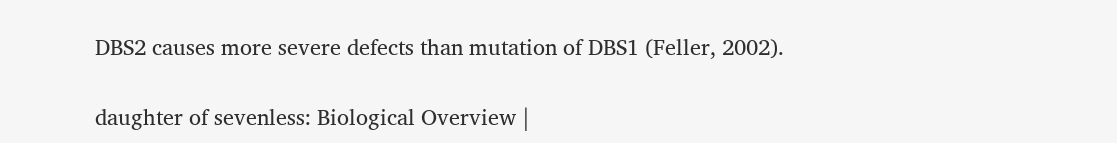DBS2 causes more severe defects than mutation of DBS1 (Feller, 2002).

daughter of sevenless: Biological Overview |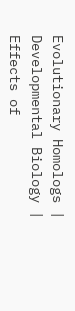Evolutionary Homologs | Developmental Biology | Effects of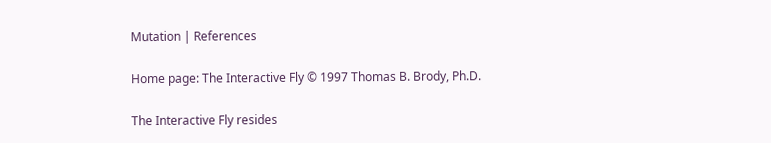Mutation | References

Home page: The Interactive Fly © 1997 Thomas B. Brody, Ph.D.

The Interactive Fly resides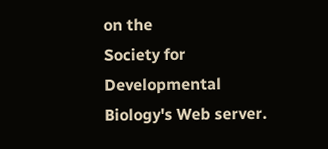on the
Society for Developmental Biology's Web server.